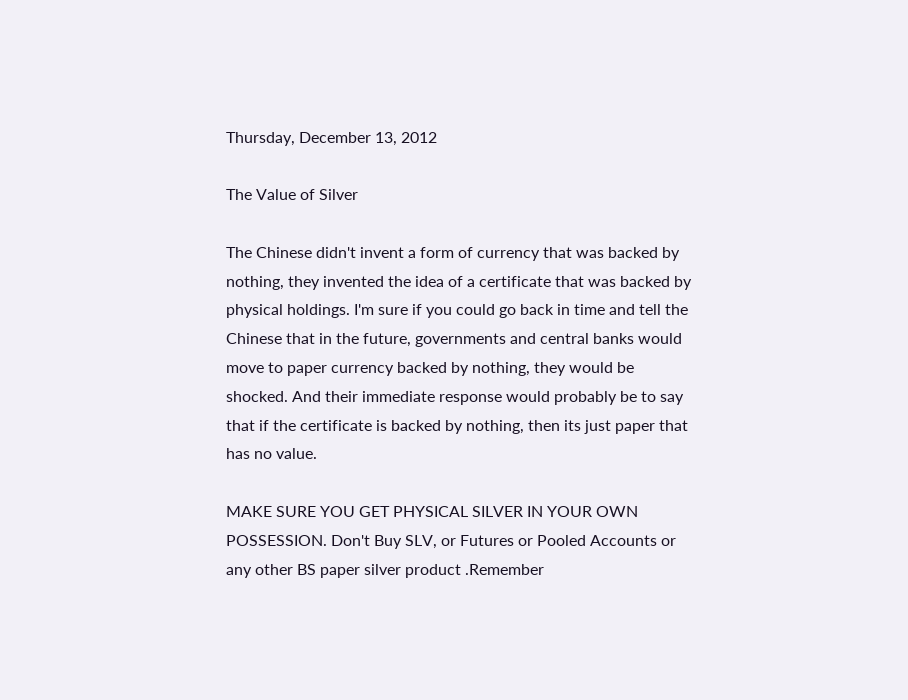Thursday, December 13, 2012

The Value of Silver

The Chinese didn't invent a form of currency that was backed by nothing, they invented the idea of a certificate that was backed by physical holdings. I'm sure if you could go back in time and tell the Chinese that in the future, governments and central banks would move to paper currency backed by nothing, they would be shocked. And their immediate response would probably be to say that if the certificate is backed by nothing, then its just paper that has no value.

MAKE SURE YOU GET PHYSICAL SILVER IN YOUR OWN POSSESSION. Don't Buy SLV, or Futures or Pooled Accounts or any other BS paper silver product .Remember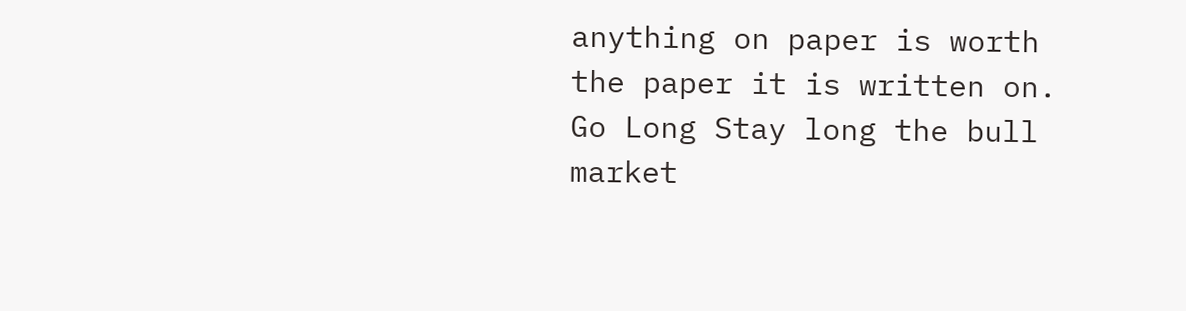anything on paper is worth the paper it is written on. Go Long Stay long the bull market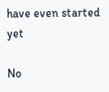have even started yet

No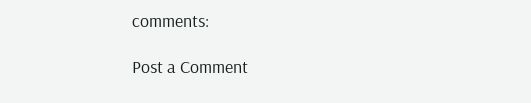comments:

Post a Comment